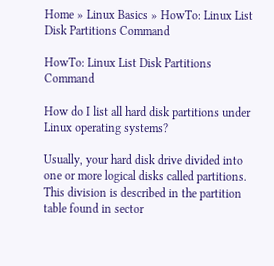Home » Linux Basics » HowTo: Linux List Disk Partitions Command

HowTo: Linux List Disk Partitions Command

How do I list all hard disk partitions under Linux operating systems?

Usually, your hard disk drive divided into one or more logical disks called partitions. This division is described in the partition table found in sector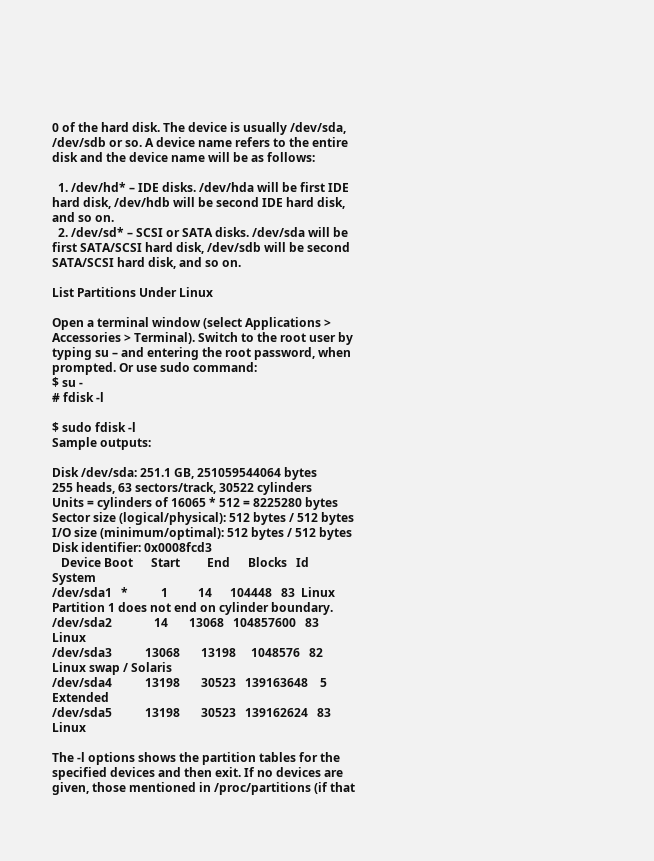0 of the hard disk. The device is usually /dev/sda, /dev/sdb or so. A device name refers to the entire disk and the device name will be as follows:

  1. /dev/hd* – IDE disks. /dev/hda will be first IDE hard disk, /dev/hdb will be second IDE hard disk, and so on.
  2. /dev/sd* – SCSI or SATA disks. /dev/sda will be first SATA/SCSI hard disk, /dev/sdb will be second SATA/SCSI hard disk, and so on.

List Partitions Under Linux

Open a terminal window (select Applications > Accessories > Terminal). Switch to the root user by typing su – and entering the root password, when prompted. Or use sudo command:
$ su -
# fdisk -l

$ sudo fdisk -l
Sample outputs:

Disk /dev/sda: 251.1 GB, 251059544064 bytes
255 heads, 63 sectors/track, 30522 cylinders
Units = cylinders of 16065 * 512 = 8225280 bytes
Sector size (logical/physical): 512 bytes / 512 bytes
I/O size (minimum/optimal): 512 bytes / 512 bytes
Disk identifier: 0x0008fcd3
   Device Boot      Start         End      Blocks   Id  System
/dev/sda1   *           1          14      104448   83  Linux
Partition 1 does not end on cylinder boundary.
/dev/sda2              14       13068   104857600   83  Linux
/dev/sda3           13068       13198     1048576   82  Linux swap / Solaris
/dev/sda4           13198       30523   139163648    5  Extended
/dev/sda5           13198       30523   139162624   83  Linux

The -l options shows the partition tables for the specified devices and then exit. If no devices are given, those mentioned in /proc/partitions (if that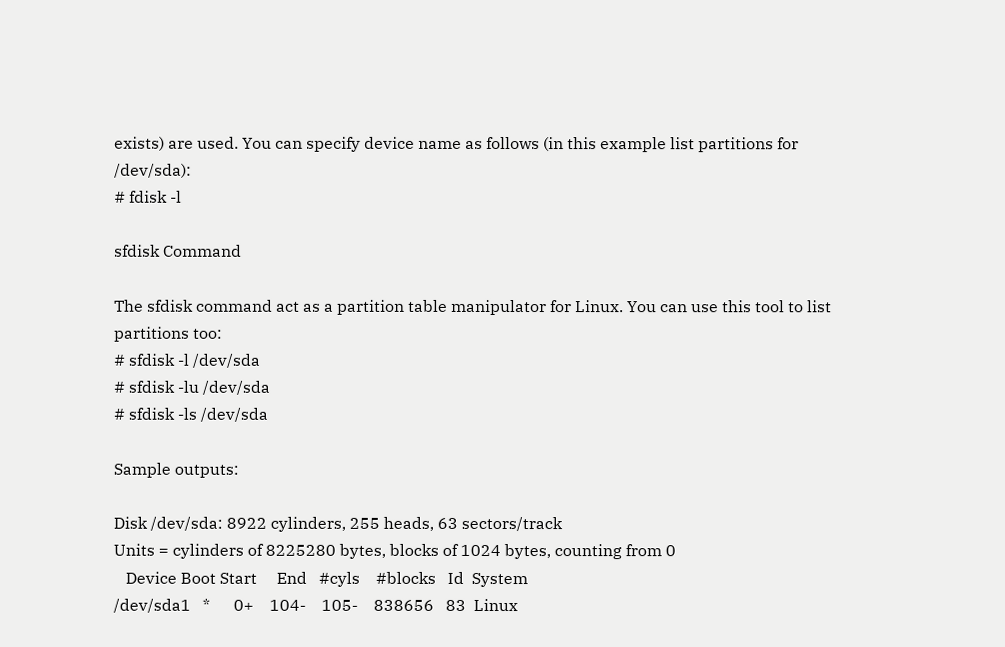exists) are used. You can specify device name as follows (in this example list partitions for /dev/sda):
# fdisk -l

sfdisk Command

The sfdisk command act as a partition table manipulator for Linux. You can use this tool to list partitions too:
# sfdisk -l /dev/sda
# sfdisk -lu /dev/sda
# sfdisk -ls /dev/sda

Sample outputs:

Disk /dev/sda: 8922 cylinders, 255 heads, 63 sectors/track
Units = cylinders of 8225280 bytes, blocks of 1024 bytes, counting from 0
   Device Boot Start     End   #cyls    #blocks   Id  System
/dev/sda1   *      0+    104-    105-    838656   83  Linux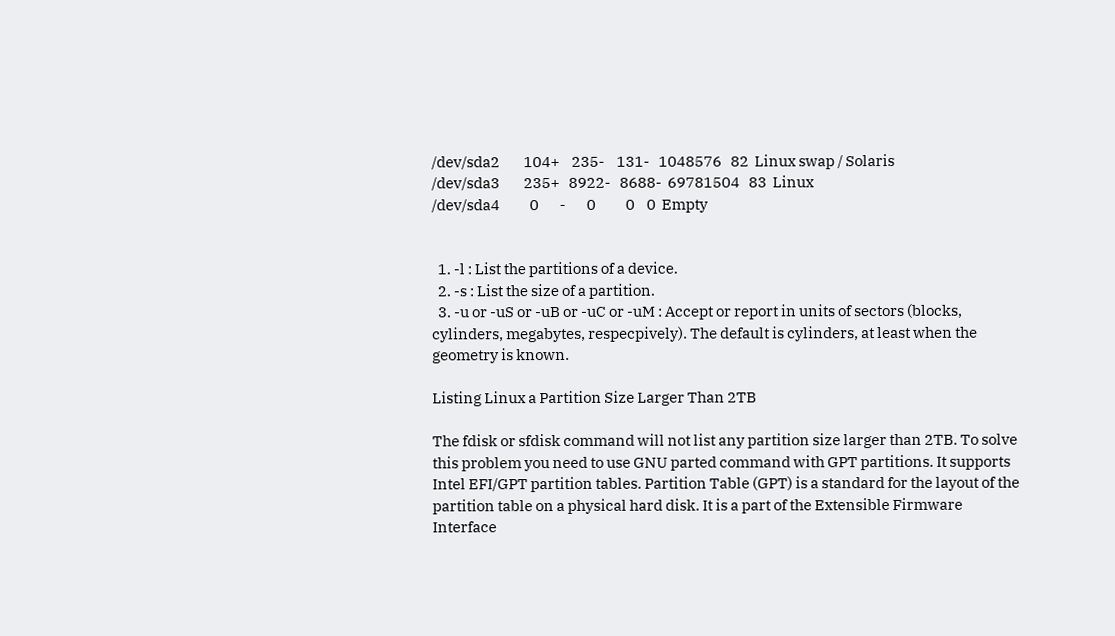/dev/sda2        104+    235-    131-   1048576   82  Linux swap / Solaris
/dev/sda3        235+   8922-   8688-  69781504   83  Linux
/dev/sda4          0       -       0          0    0  Empty


  1. -l : List the partitions of a device.
  2. -s : List the size of a partition.
  3. -u or -uS or -uB or -uC or -uM : Accept or report in units of sectors (blocks, cylinders, megabytes, respecpively). The default is cylinders, at least when the geometry is known.

Listing Linux a Partition Size Larger Than 2TB

The fdisk or sfdisk command will not list any partition size larger than 2TB. To solve this problem you need to use GNU parted command with GPT partitions. It supports Intel EFI/GPT partition tables. Partition Table (GPT) is a standard for the layout of the partition table on a physical hard disk. It is a part of the Extensible Firmware Interface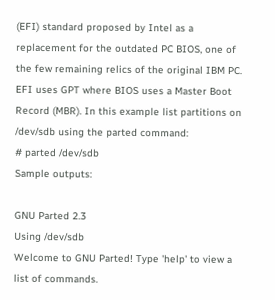(EFI) standard proposed by Intel as a replacement for the outdated PC BIOS, one of the few remaining relics of the original IBM PC. EFI uses GPT where BIOS uses a Master Boot Record (MBR). In this example list partitions on /dev/sdb using the parted command:
# parted /dev/sdb
Sample outputs:

GNU Parted 2.3
Using /dev/sdb
Welcome to GNU Parted! Type 'help' to view a list of commands.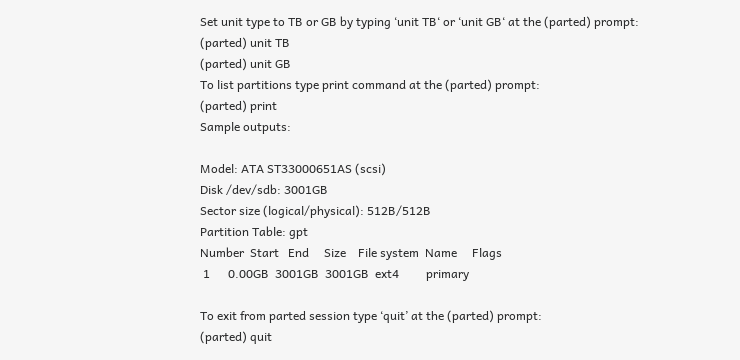Set unit type to TB or GB by typing ‘unit TB‘ or ‘unit GB‘ at the (parted) prompt:
(parted) unit TB
(parted) unit GB
To list partitions type print command at the (parted) prompt:
(parted) print
Sample outputs:

Model: ATA ST33000651AS (scsi)
Disk /dev/sdb: 3001GB
Sector size (logical/physical): 512B/512B
Partition Table: gpt
Number  Start   End     Size    File system  Name     Flags
 1      0.00GB  3001GB  3001GB  ext4         primary

To exit from parted session type ‘quit’ at the (parted) prompt:
(parted) quit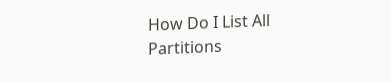How Do I List All Partitions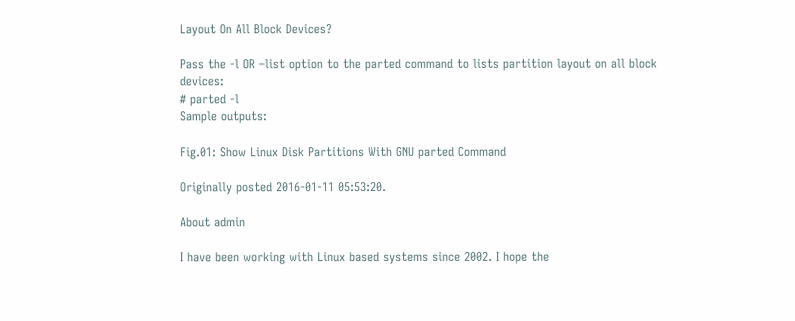Layout On All Block Devices?

Pass the -l OR –list option to the parted command to lists partition layout on all block devices:
# parted -l
Sample outputs:

Fig.01: Show Linux Disk Partitions With GNU parted Command

Originally posted 2016-01-11 05:53:20.

About admin

I have been working with Linux based systems since 2002. I hope the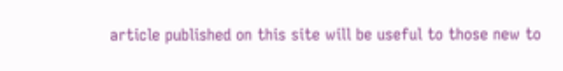article published on this site will be useful to those new to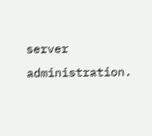server administration.